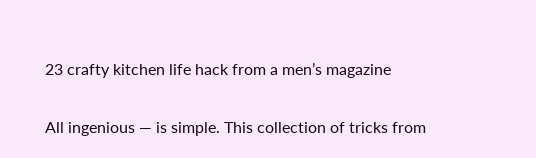23 crafty kitchen life hack from a men’s magazine

All ingenious — is simple. This collection of tricks from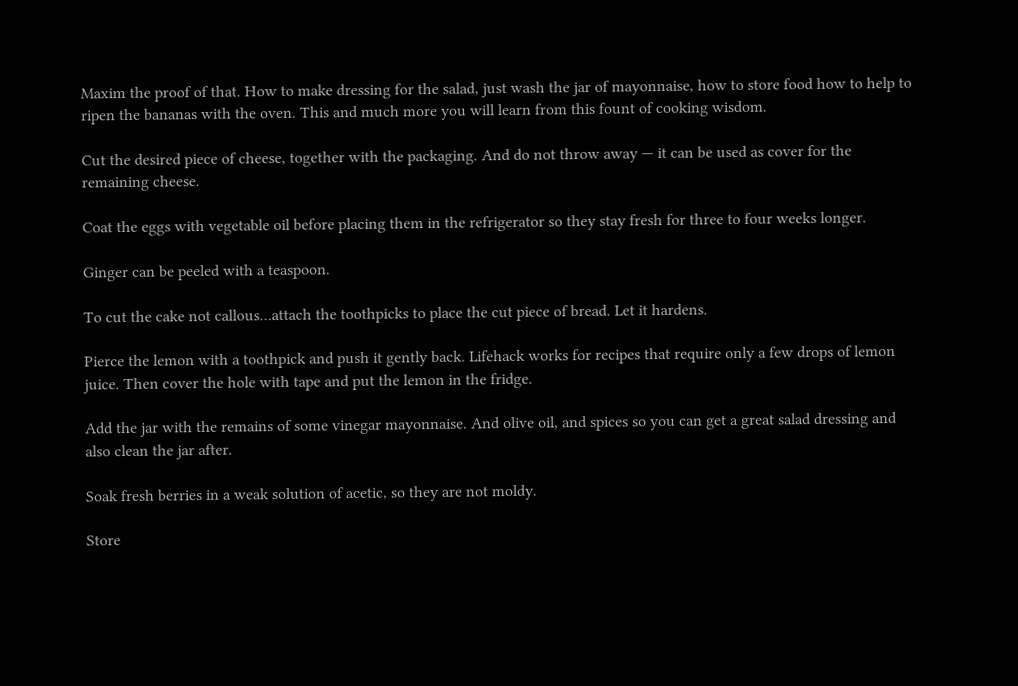Maxim the proof of that. How to make dressing for the salad, just wash the jar of mayonnaise, how to store food how to help to ripen the bananas with the oven. This and much more you will learn from this fount of cooking wisdom.

Cut the desired piece of cheese, together with the packaging. And do not throw away — it can be used as cover for the remaining cheese.

Coat the eggs with vegetable oil before placing them in the refrigerator so they stay fresh for three to four weeks longer.

Ginger can be peeled with a teaspoon.

To cut the cake not callous…attach the toothpicks to place the cut piece of bread. Let it hardens.

Pierce the lemon with a toothpick and push it gently back. Lifehack works for recipes that require only a few drops of lemon juice. Then cover the hole with tape and put the lemon in the fridge.

Add the jar with the remains of some vinegar mayonnaise. And olive oil, and spices so you can get a great salad dressing and also clean the jar after.

Soak fresh berries in a weak solution of acetic, so they are not moldy.

Store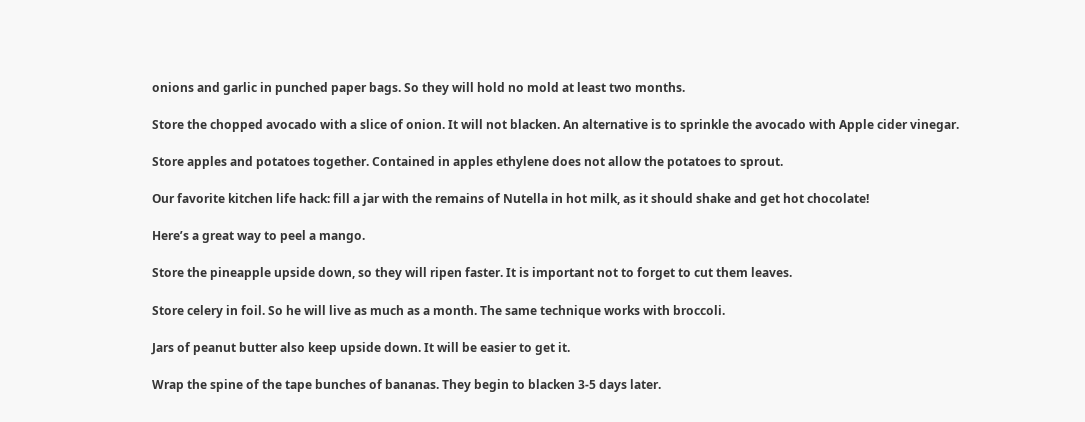onions and garlic in punched paper bags. So they will hold no mold at least two months.

Store the chopped avocado with a slice of onion. It will not blacken. An alternative is to sprinkle the avocado with Apple cider vinegar.

Store apples and potatoes together. Contained in apples ethylene does not allow the potatoes to sprout.

Our favorite kitchen life hack: fill a jar with the remains of Nutella in hot milk, as it should shake and get hot chocolate!

Here’s a great way to peel a mango.

Store the pineapple upside down, so they will ripen faster. It is important not to forget to cut them leaves.

Store celery in foil. So he will live as much as a month. The same technique works with broccoli.

Jars of peanut butter also keep upside down. It will be easier to get it.

Wrap the spine of the tape bunches of bananas. They begin to blacken 3-5 days later.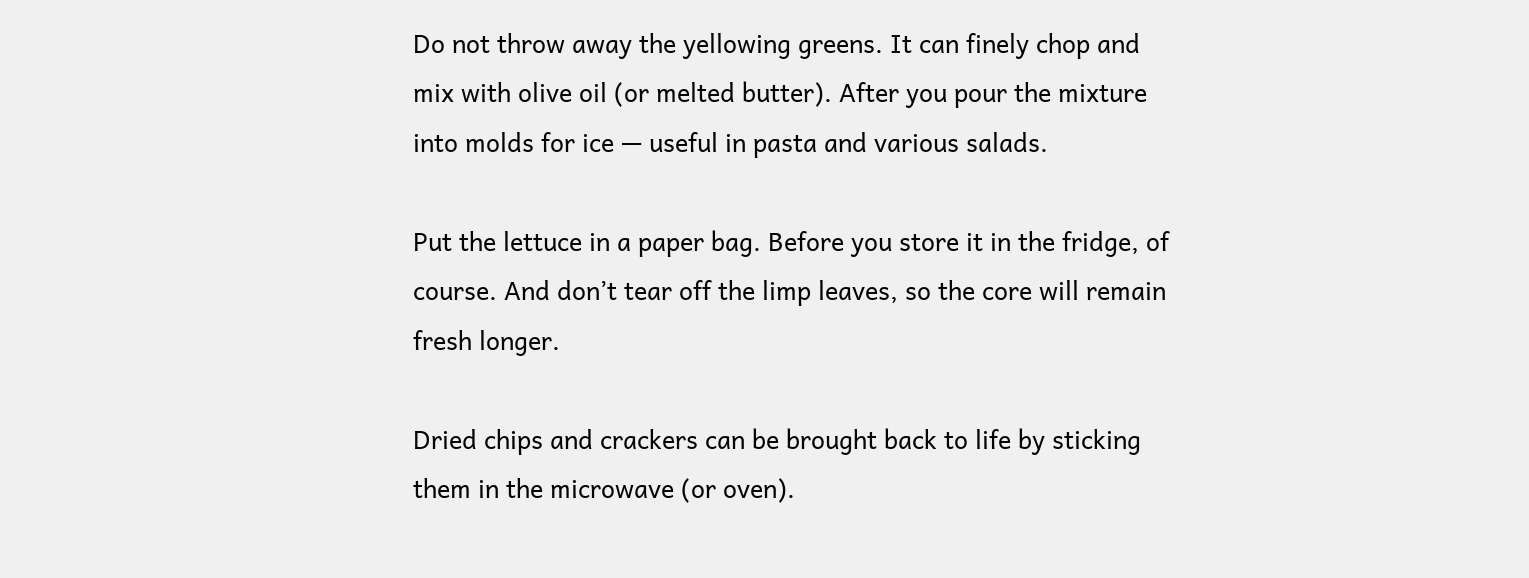Do not throw away the yellowing greens. It can finely chop and mix with olive oil (or melted butter). After you pour the mixture into molds for ice — useful in pasta and various salads.

Put the lettuce in a paper bag. Before you store it in the fridge, of course. And don’t tear off the limp leaves, so the core will remain fresh longer.

Dried chips and crackers can be brought back to life by sticking them in the microwave (or oven).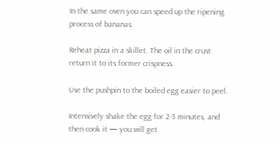In the same oven you can speed up the ripening process of bananas.

Reheat pizza in a skillet. The oil in the crust return it to its former crispness.

Use the pushpin to the boiled egg easier to peel.

Intensively shake the egg for 2-3 minutes, and then cook it — you will get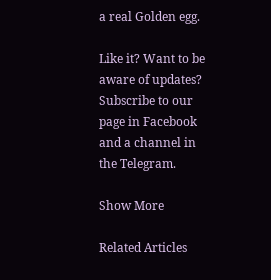a real Golden egg.

Like it? Want to be aware of updates? Subscribe to our page in Facebook and a channel in the Telegram.

Show More

Related Articles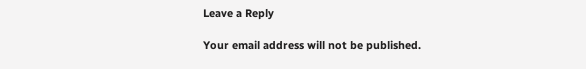Leave a Reply

Your email address will not be published.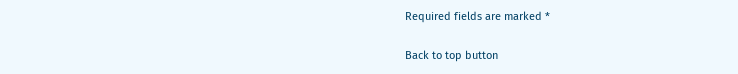Required fields are marked *

Back to top button